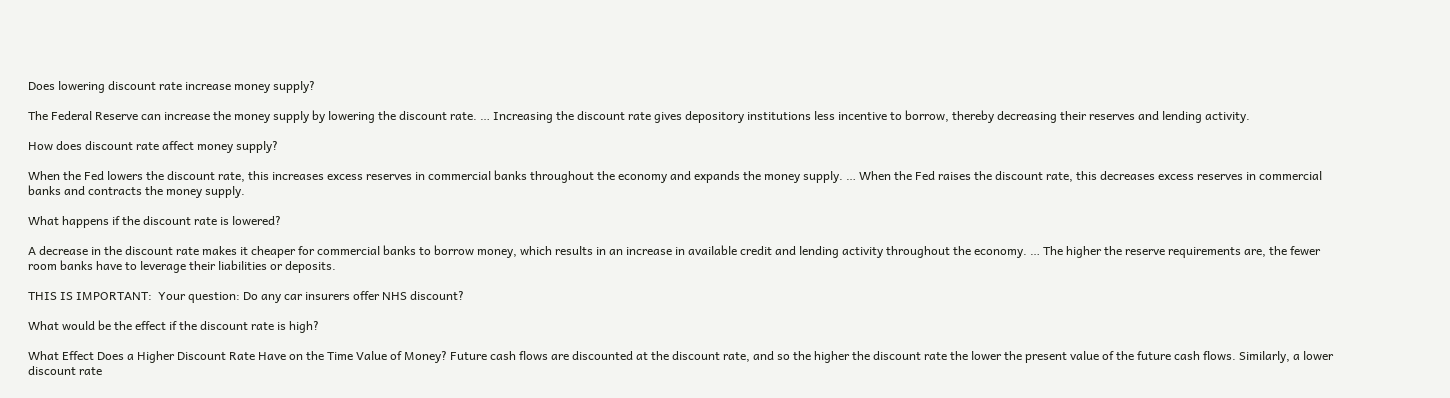Does lowering discount rate increase money supply?

The Federal Reserve can increase the money supply by lowering the discount rate. … Increasing the discount rate gives depository institutions less incentive to borrow, thereby decreasing their reserves and lending activity.

How does discount rate affect money supply?

When the Fed lowers the discount rate, this increases excess reserves in commercial banks throughout the economy and expands the money supply. … When the Fed raises the discount rate, this decreases excess reserves in commercial banks and contracts the money supply.

What happens if the discount rate is lowered?

A decrease in the discount rate makes it cheaper for commercial banks to borrow money, which results in an increase in available credit and lending activity throughout the economy. … The higher the reserve requirements are, the fewer room banks have to leverage their liabilities or deposits.

THIS IS IMPORTANT:  Your question: Do any car insurers offer NHS discount?

What would be the effect if the discount rate is high?

What Effect Does a Higher Discount Rate Have on the Time Value of Money? Future cash flows are discounted at the discount rate, and so the higher the discount rate the lower the present value of the future cash flows. Similarly, a lower discount rate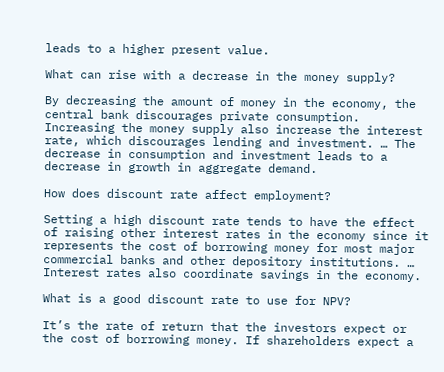leads to a higher present value.

What can rise with a decrease in the money supply?

By decreasing the amount of money in the economy, the central bank discourages private consumption. Increasing the money supply also increase the interest rate, which discourages lending and investment. … The decrease in consumption and investment leads to a decrease in growth in aggregate demand.

How does discount rate affect employment?

Setting a high discount rate tends to have the effect of raising other interest rates in the economy since it represents the cost of borrowing money for most major commercial banks and other depository institutions. … Interest rates also coordinate savings in the economy.

What is a good discount rate to use for NPV?

It’s the rate of return that the investors expect or the cost of borrowing money. If shareholders expect a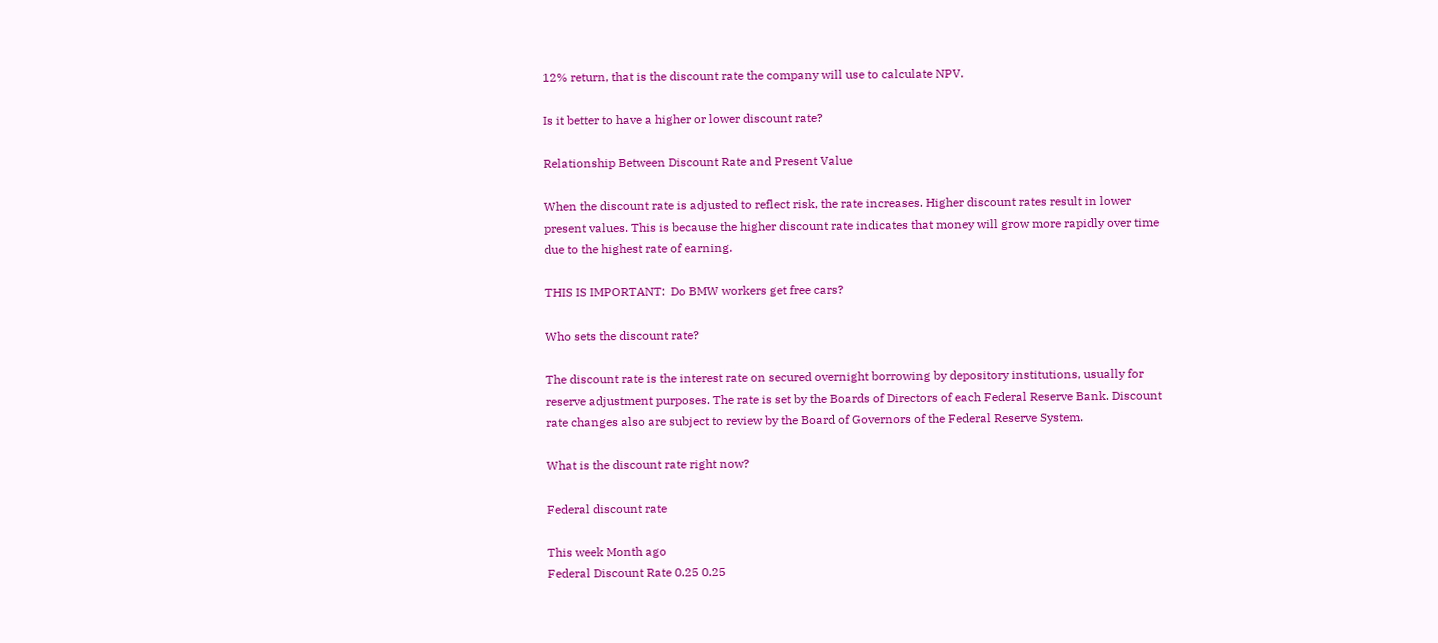12% return, that is the discount rate the company will use to calculate NPV.

Is it better to have a higher or lower discount rate?

Relationship Between Discount Rate and Present Value

When the discount rate is adjusted to reflect risk, the rate increases. Higher discount rates result in lower present values. This is because the higher discount rate indicates that money will grow more rapidly over time due to the highest rate of earning.

THIS IS IMPORTANT:  Do BMW workers get free cars?

Who sets the discount rate?

The discount rate is the interest rate on secured overnight borrowing by depository institutions, usually for reserve adjustment purposes. The rate is set by the Boards of Directors of each Federal Reserve Bank. Discount rate changes also are subject to review by the Board of Governors of the Federal Reserve System.

What is the discount rate right now?

Federal discount rate

This week Month ago
Federal Discount Rate 0.25 0.25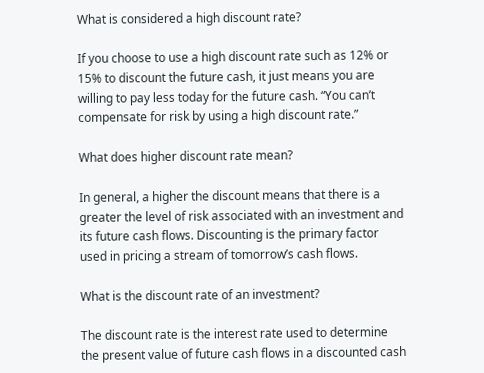What is considered a high discount rate?

If you choose to use a high discount rate such as 12% or 15% to discount the future cash, it just means you are willing to pay less today for the future cash. “You can’t compensate for risk by using a high discount rate.”

What does higher discount rate mean?

In general, a higher the discount means that there is a greater the level of risk associated with an investment and its future cash flows. Discounting is the primary factor used in pricing a stream of tomorrow’s cash flows.

What is the discount rate of an investment?

The discount rate is the interest rate used to determine the present value of future cash flows in a discounted cash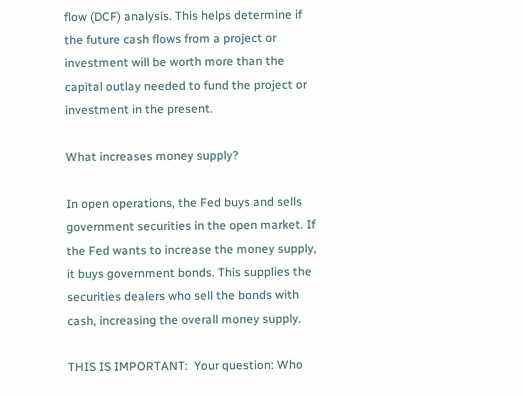flow (DCF) analysis. This helps determine if the future cash flows from a project or investment will be worth more than the capital outlay needed to fund the project or investment in the present.

What increases money supply?

In open operations, the Fed buys and sells government securities in the open market. If the Fed wants to increase the money supply, it buys government bonds. This supplies the securities dealers who sell the bonds with cash, increasing the overall money supply.

THIS IS IMPORTANT:  Your question: Who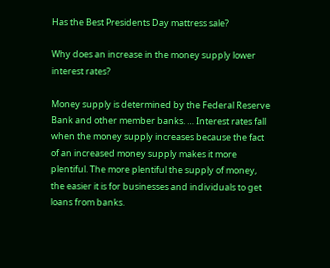Has the Best Presidents Day mattress sale?

Why does an increase in the money supply lower interest rates?

Money supply is determined by the Federal Reserve Bank and other member banks. … Interest rates fall when the money supply increases because the fact of an increased money supply makes it more plentiful. The more plentiful the supply of money, the easier it is for businesses and individuals to get loans from banks.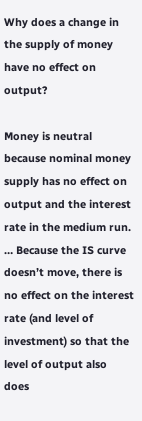Why does a change in the supply of money have no effect on output?

Money is neutral because nominal money supply has no effect on output and the interest rate in the medium run. … Because the IS curve doesn’t move, there is no effect on the interest rate (and level of investment) so that the level of output also does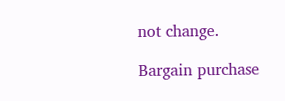not change.

Bargain purchase